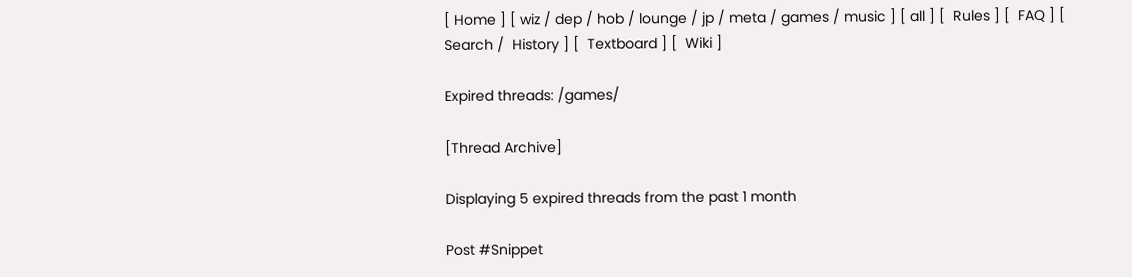[ Home ] [ wiz / dep / hob / lounge / jp / meta / games / music ] [ all ] [  Rules ] [  FAQ ] [  Search /  History ] [  Textboard ] [  Wiki ]

Expired threads: /games/

[Thread Archive]

Displaying 5 expired threads from the past 1 month

Post #Snippet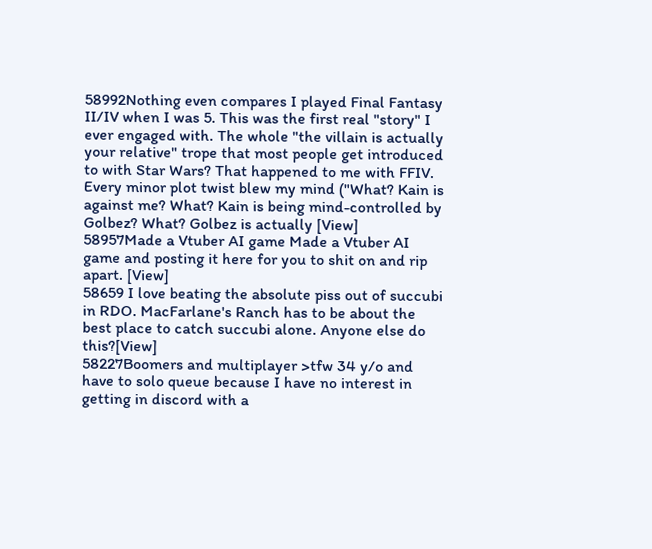58992Nothing even compares I played Final Fantasy II/IV when I was 5. This was the first real "story" I ever engaged with. The whole "the villain is actually your relative" trope that most people get introduced to with Star Wars? That happened to me with FFIV. Every minor plot twist blew my mind ("What? Kain is against me? What? Kain is being mind-controlled by Golbez? What? Golbez is actually [View]
58957Made a Vtuber AI game Made a Vtuber AI game and posting it here for you to shit on and rip apart. [View]
58659 I love beating the absolute piss out of succubi in RDO. MacFarlane's Ranch has to be about the best place to catch succubi alone. Anyone else do this?[View]
58227Boomers and multiplayer >tfw 34 y/o and have to solo queue because I have no interest in getting in discord with a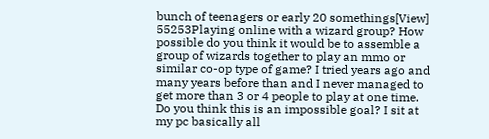bunch of teenagers or early 20 somethings[View]
55253Playing online with a wizard group? How possible do you think it would be to assemble a group of wizards together to play an mmo or similar co-op type of game? I tried years ago and many years before than and I never managed to get more than 3 or 4 people to play at one time. Do you think this is an impossible goal? I sit at my pc basically all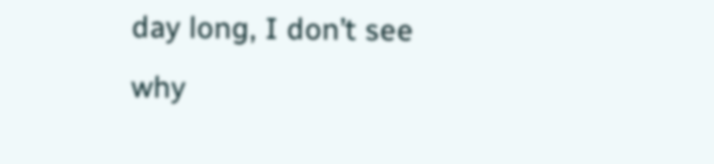day long, I don’t see why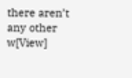there aren’t any other w[View]